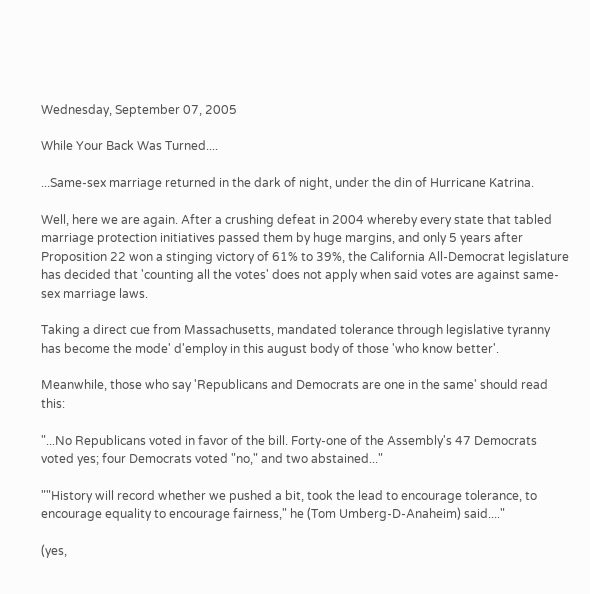Wednesday, September 07, 2005

While Your Back Was Turned....

...Same-sex marriage returned in the dark of night, under the din of Hurricane Katrina.

Well, here we are again. After a crushing defeat in 2004 whereby every state that tabled marriage protection initiatives passed them by huge margins, and only 5 years after Proposition 22 won a stinging victory of 61% to 39%, the California All-Democrat legislature has decided that 'counting all the votes' does not apply when said votes are against same-sex marriage laws.

Taking a direct cue from Massachusetts, mandated tolerance through legislative tyranny has become the mode' d'employ in this august body of those 'who know better'.

Meanwhile, those who say 'Republicans and Democrats are one in the same' should read this:

"...No Republicans voted in favor of the bill. Forty-one of the Assembly's 47 Democrats voted yes; four Democrats voted "no," and two abstained..."

""History will record whether we pushed a bit, took the lead to encourage tolerance, to encourage equality to encourage fairness," he (Tom Umberg-D-Anaheim) said...."

(yes,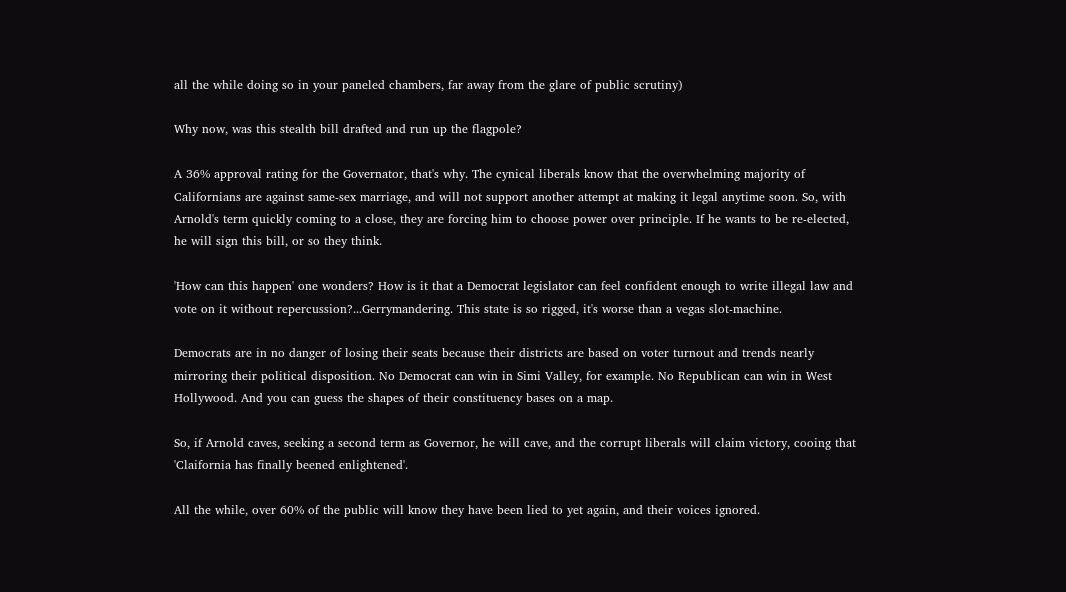all the while doing so in your paneled chambers, far away from the glare of public scrutiny)

Why now, was this stealth bill drafted and run up the flagpole?

A 36% approval rating for the Governator, that's why. The cynical liberals know that the overwhelming majority of Californians are against same-sex marriage, and will not support another attempt at making it legal anytime soon. So, with Arnold's term quickly coming to a close, they are forcing him to choose power over principle. If he wants to be re-elected, he will sign this bill, or so they think.

'How can this happen' one wonders? How is it that a Democrat legislator can feel confident enough to write illegal law and vote on it without repercussion?...Gerrymandering. This state is so rigged, it's worse than a vegas slot-machine.

Democrats are in no danger of losing their seats because their districts are based on voter turnout and trends nearly mirroring their political disposition. No Democrat can win in Simi Valley, for example. No Republican can win in West Hollywood. And you can guess the shapes of their constituency bases on a map.

So, if Arnold caves, seeking a second term as Governor, he will cave, and the corrupt liberals will claim victory, cooing that 'Claifornia has finally beened enlightened'.

All the while, over 60% of the public will know they have been lied to yet again, and their voices ignored.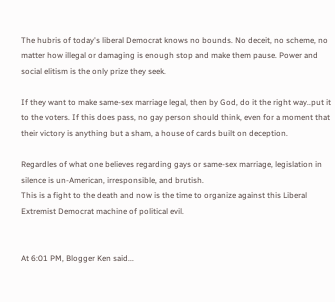The hubris of today's liberal Democrat knows no bounds. No deceit, no scheme, no matter how illegal or damaging is enough stop and make them pause. Power and social elitism is the only prize they seek.

If they want to make same-sex marriage legal, then by God, do it the right way..put it to the voters. If this does pass, no gay person should think, even for a moment that their victory is anything but a sham, a house of cards built on deception.

Regardles of what one believes regarding gays or same-sex marriage, legislation in silence is un-American, irresponsible, and brutish.
This is a fight to the death and now is the time to organize against this Liberal Extremist Democrat machine of political evil.


At 6:01 PM, Blogger Ken said...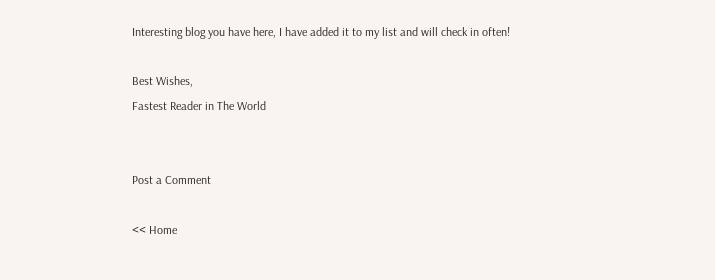Interesting blog you have here, I have added it to my list and will check in often!

Best Wishes,
Fastest Reader in The World


Post a Comment

<< Home